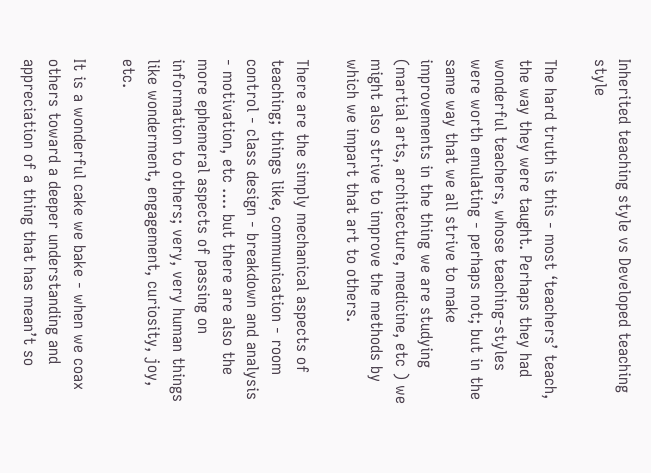Inherited teaching style vs Developed teaching style

The hard truth is this - most ‘teachers’ teach, the way they were taught. Perhaps they had wonderful teachers, whose teaching-styles were worth emulating - perhaps not; but in the same way that we all strive to make improvements in the thing we are studying (martial arts, architecture, medicine, etc ) we might also strive to improve the methods by which we impart that art to others.

There are the simply mechanical aspects of teaching; things like, communication - room control - class design - breakdown and analysis - motivation, etc …. but there are also the more ephemeral aspects of passing on information to others; very, very human things like wonderment, engagement, curiosity, joy, etc.

It is a wonderful cake we bake - when we coax others toward a deeper understanding and appreciation of a thing that has mean’t so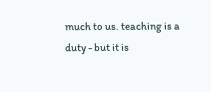much to us. teaching is a duty - but it is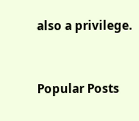also a privilege.


Popular Posts